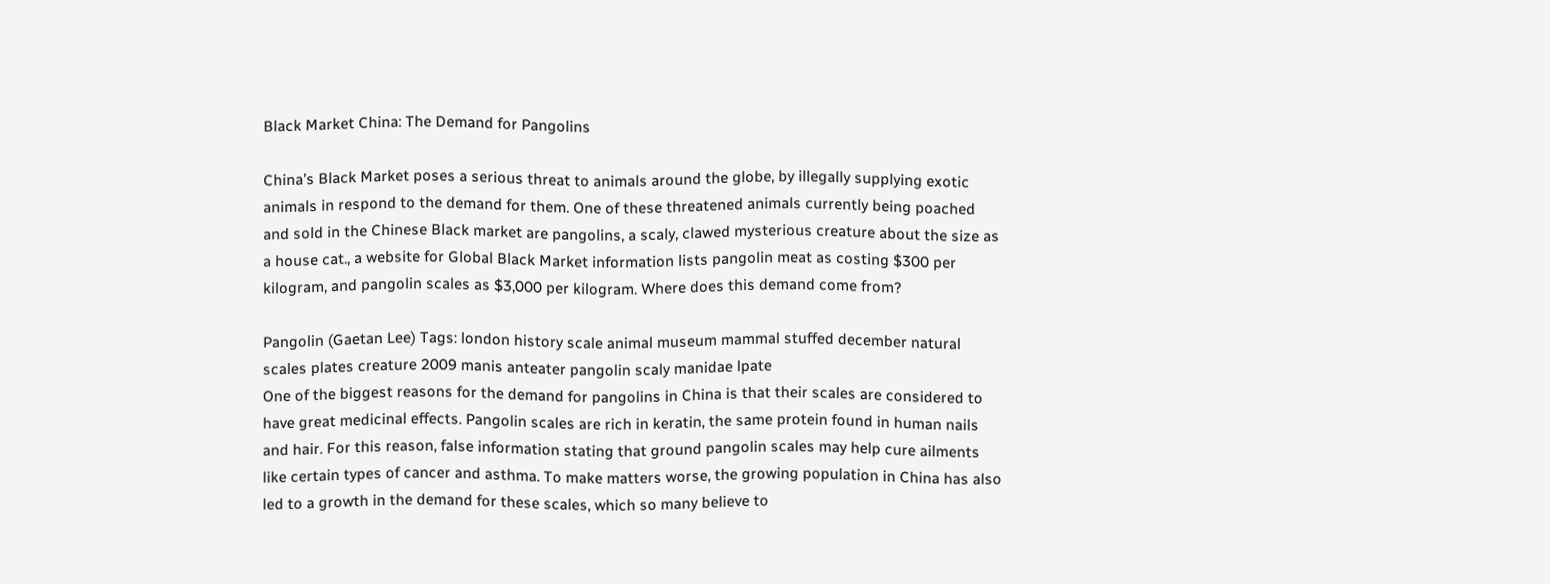Black Market China: The Demand for Pangolins

China’s Black Market poses a serious threat to animals around the globe, by illegally supplying exotic animals in respond to the demand for them. One of these threatened animals currently being poached and sold in the Chinese Black market are pangolins, a scaly, clawed mysterious creature about the size as a house cat., a website for Global Black Market information lists pangolin meat as costing $300 per kilogram, and pangolin scales as $3,000 per kilogram. Where does this demand come from?

Pangolin (Gaetan Lee) Tags: london history scale animal museum mammal stuffed december natural scales plates creature 2009 manis anteater pangolin scaly manidae lpate
One of the biggest reasons for the demand for pangolins in China is that their scales are considered to have great medicinal effects. Pangolin scales are rich in keratin, the same protein found in human nails and hair. For this reason, false information stating that ground pangolin scales may help cure ailments like certain types of cancer and asthma. To make matters worse, the growing population in China has also led to a growth in the demand for these scales, which so many believe to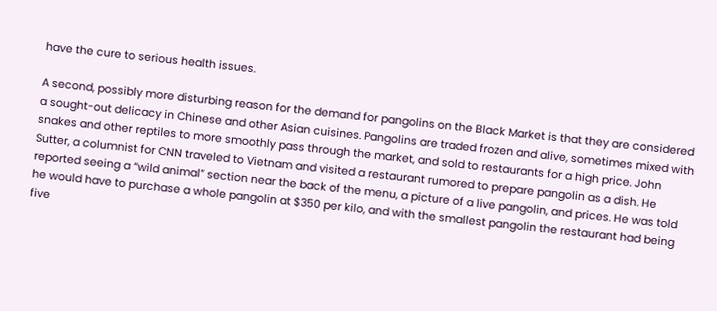have the cure to serious health issues.

A second, possibly more disturbing reason for the demand for pangolins on the Black Market is that they are considered a sought-out delicacy in Chinese and other Asian cuisines. Pangolins are traded frozen and alive, sometimes mixed with snakes and other reptiles to more smoothly pass through the market, and sold to restaurants for a high price. John Sutter, a columnist for CNN traveled to Vietnam and visited a restaurant rumored to prepare pangolin as a dish. He reported seeing a “wild animal” section near the back of the menu, a picture of a live pangolin, and prices. He was told he would have to purchase a whole pangolin at $350 per kilo, and with the smallest pangolin the restaurant had being five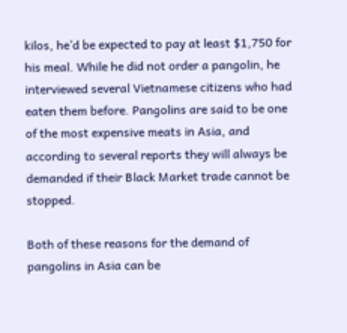kilos, he’d be expected to pay at least $1,750 for his meal. While he did not order a pangolin, he interviewed several Vietnamese citizens who had eaten them before. Pangolins are said to be one of the most expensive meats in Asia, and according to several reports they will always be demanded if their Black Market trade cannot be stopped.

Both of these reasons for the demand of pangolins in Asia can be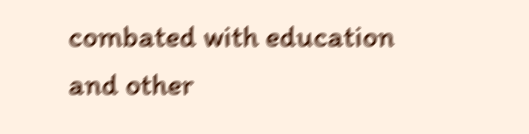combated with education and other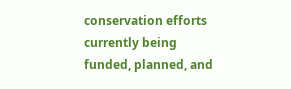conservation efforts currently being funded, planned, and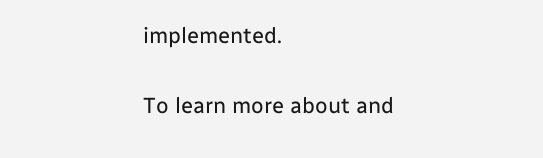implemented.

To learn more about and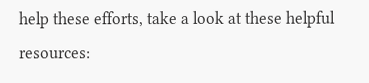help these efforts, take a look at these helpful resources: